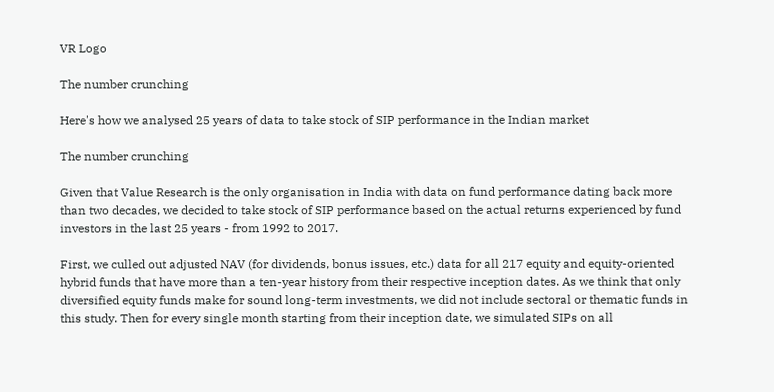VR Logo

The number crunching

Here's how we analysed 25 years of data to take stock of SIP performance in the Indian market

The number crunching

Given that Value Research is the only organisation in India with data on fund performance dating back more than two decades, we decided to take stock of SIP performance based on the actual returns experienced by fund investors in the last 25 years - from 1992 to 2017.

First, we culled out adjusted NAV (for dividends, bonus issues, etc.) data for all 217 equity and equity-oriented hybrid funds that have more than a ten-year history from their respective inception dates. As we think that only diversified equity funds make for sound long-term investments, we did not include sectoral or thematic funds in this study. Then for every single month starting from their inception date, we simulated SIPs on all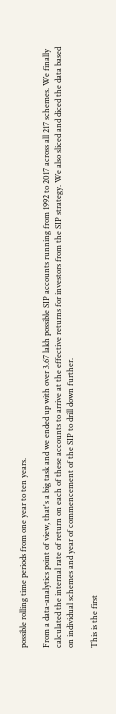possible rolling time periods from one year to ten years.

From a data-analytics point of view, that's a big task and we ended up with over 3.67 lakh possible SIP accounts running from 1992 to 2017 across all 217 schemes. We finally calculated the internal rate of return on each of these accounts to arrive at the effective returns for investors from the SIP strategy. We also sliced and diced the data based on individual schemes and year of commencement of the SIP to drill down further.

This is the first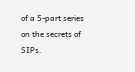of a 5-part series on the secrets of SIPs.